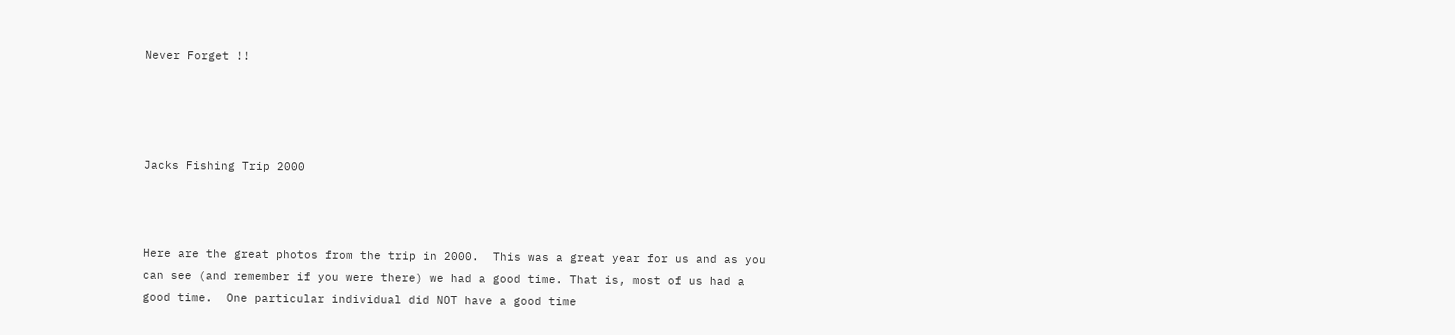Never Forget !!




Jacks Fishing Trip 2000



Here are the great photos from the trip in 2000.  This was a great year for us and as you can see (and remember if you were there) we had a good time. That is, most of us had a good time.  One particular individual did NOT have a good time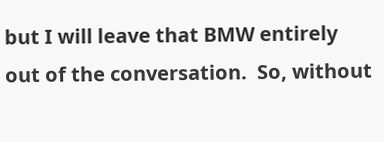but I will leave that BMW entirely out of the conversation.  So, without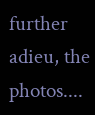further adieu, the photos....